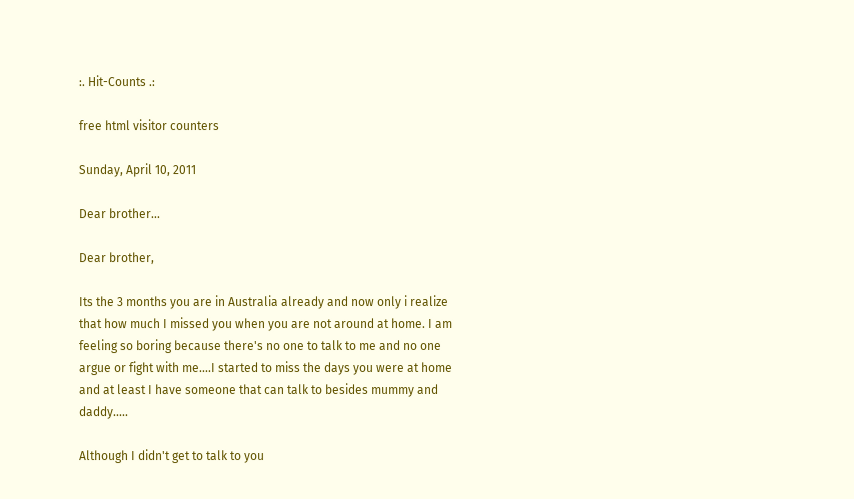:. Hit-Counts .:

free html visitor counters

Sunday, April 10, 2011

Dear brother...

Dear brother,

Its the 3 months you are in Australia already and now only i realize that how much I missed you when you are not around at home. I am feeling so boring because there's no one to talk to me and no one argue or fight with me....I started to miss the days you were at home and at least I have someone that can talk to besides mummy and daddy.....

Although I didn't get to talk to you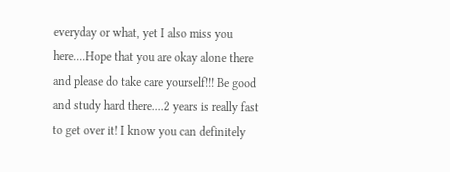everyday or what, yet I also miss you here....Hope that you are okay alone there and please do take care yourself!!! Be good and study hard there....2 years is really fast to get over it! I know you can definitely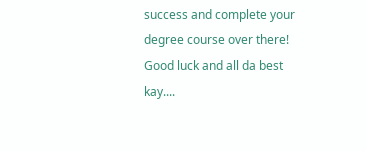success and complete your degree course over there! Good luck and all da best kay....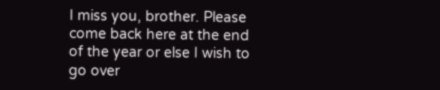I miss you, brother. Please come back here at the end of the year or else I wish to go over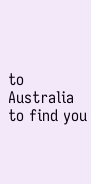to Australia to find you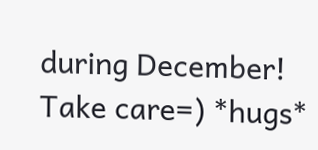during December! Take care=) *hugs*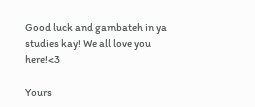Good luck and gambateh in ya studies kay! We all love you here!<3

Yours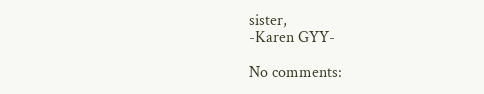sister,
-Karen GYY-

No comments: